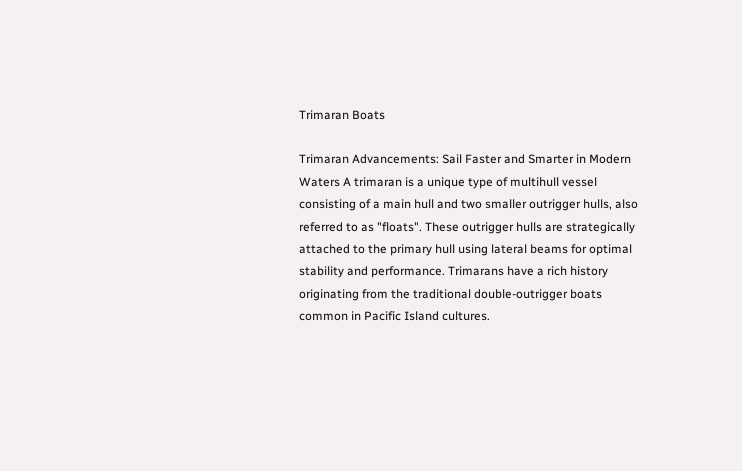Trimaran Boats

Trimaran Advancements: Sail Faster and Smarter in Modern Waters A trimaran is a unique type of multihull vessel consisting of a main hull and two smaller outrigger hulls, also referred to as "floats". These outrigger hulls are strategically attached to the primary hull using lateral beams for optimal stability and performance. Trimarans have a rich history originating from the traditional double-outrigger boats common in Pacific Island cultures.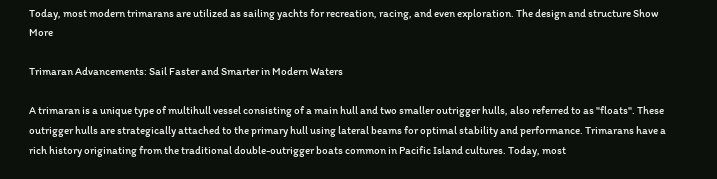Today, most modern trimarans are utilized as sailing yachts for recreation, racing, and even exploration. The design and structure Show More

Trimaran Advancements: Sail Faster and Smarter in Modern Waters

A trimaran is a unique type of multihull vessel consisting of a main hull and two smaller outrigger hulls, also referred to as "floats". These outrigger hulls are strategically attached to the primary hull using lateral beams for optimal stability and performance. Trimarans have a rich history originating from the traditional double-outrigger boats common in Pacific Island cultures. Today, most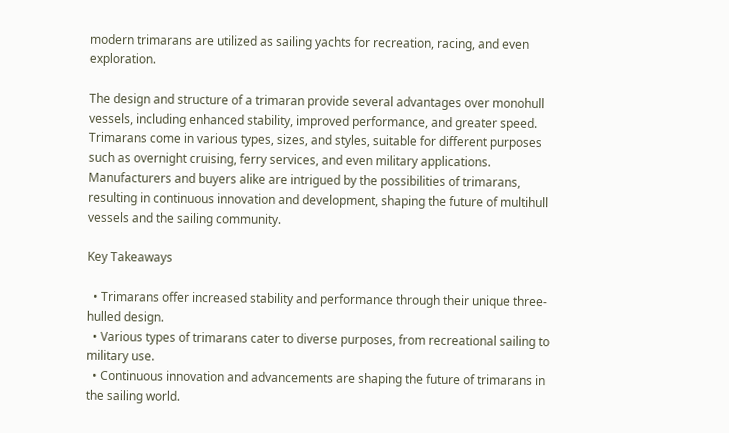modern trimarans are utilized as sailing yachts for recreation, racing, and even exploration.

The design and structure of a trimaran provide several advantages over monohull vessels, including enhanced stability, improved performance, and greater speed. Trimarans come in various types, sizes, and styles, suitable for different purposes such as overnight cruising, ferry services, and even military applications. Manufacturers and buyers alike are intrigued by the possibilities of trimarans, resulting in continuous innovation and development, shaping the future of multihull vessels and the sailing community.

Key Takeaways

  • Trimarans offer increased stability and performance through their unique three-hulled design.
  • Various types of trimarans cater to diverse purposes, from recreational sailing to military use.
  • Continuous innovation and advancements are shaping the future of trimarans in the sailing world.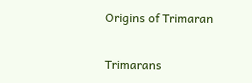Origins of Trimaran

Trimarans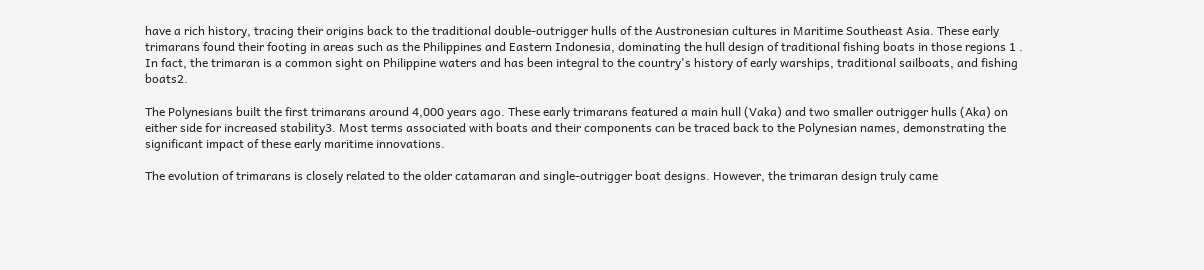have a rich history, tracing their origins back to the traditional double-outrigger hulls of the Austronesian cultures in Maritime Southeast Asia. These early trimarans found their footing in areas such as the Philippines and Eastern Indonesia, dominating the hull design of traditional fishing boats in those regions 1 . In fact, the trimaran is a common sight on Philippine waters and has been integral to the country's history of early warships, traditional sailboats, and fishing boats2.

The Polynesians built the first trimarans around 4,000 years ago. These early trimarans featured a main hull (Vaka) and two smaller outrigger hulls (Aka) on either side for increased stability3. Most terms associated with boats and their components can be traced back to the Polynesian names, demonstrating the significant impact of these early maritime innovations.

The evolution of trimarans is closely related to the older catamaran and single-outrigger boat designs. However, the trimaran design truly came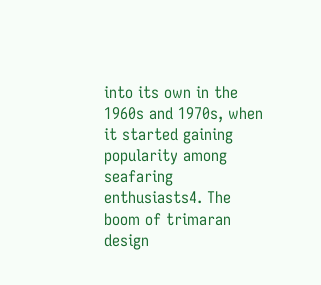into its own in the 1960s and 1970s, when it started gaining popularity among seafaring enthusiasts4. The boom of trimaran design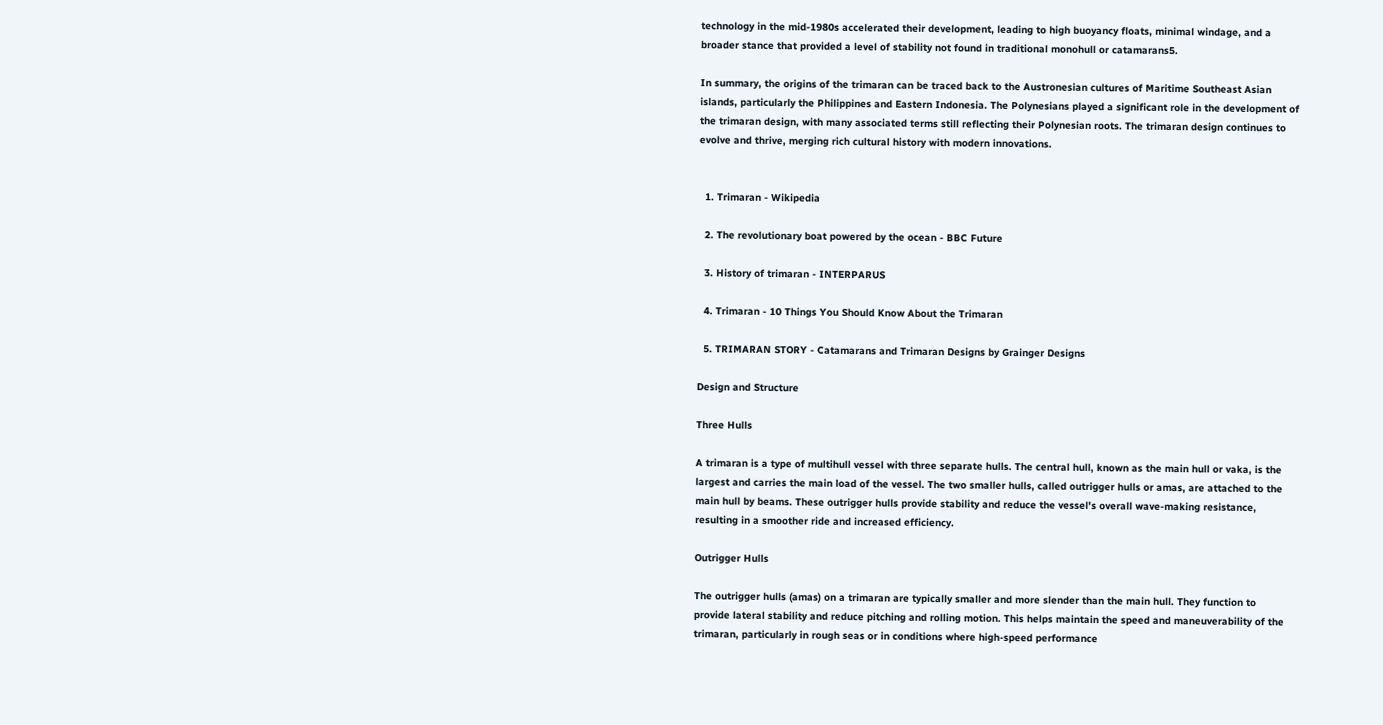technology in the mid-1980s accelerated their development, leading to high buoyancy floats, minimal windage, and a broader stance that provided a level of stability not found in traditional monohull or catamarans5.

In summary, the origins of the trimaran can be traced back to the Austronesian cultures of Maritime Southeast Asian islands, particularly the Philippines and Eastern Indonesia. The Polynesians played a significant role in the development of the trimaran design, with many associated terms still reflecting their Polynesian roots. The trimaran design continues to evolve and thrive, merging rich cultural history with modern innovations.


  1. Trimaran - Wikipedia

  2. The revolutionary boat powered by the ocean - BBC Future

  3. History of trimaran - INTERPARUS

  4. Trimaran - 10 Things You Should Know About the Trimaran

  5. TRIMARAN STORY - Catamarans and Trimaran Designs by Grainger Designs

Design and Structure

Three Hulls

A trimaran is a type of multihull vessel with three separate hulls. The central hull, known as the main hull or vaka, is the largest and carries the main load of the vessel. The two smaller hulls, called outrigger hulls or amas, are attached to the main hull by beams. These outrigger hulls provide stability and reduce the vessel's overall wave-making resistance, resulting in a smoother ride and increased efficiency.

Outrigger Hulls

The outrigger hulls (amas) on a trimaran are typically smaller and more slender than the main hull. They function to provide lateral stability and reduce pitching and rolling motion. This helps maintain the speed and maneuverability of the trimaran, particularly in rough seas or in conditions where high-speed performance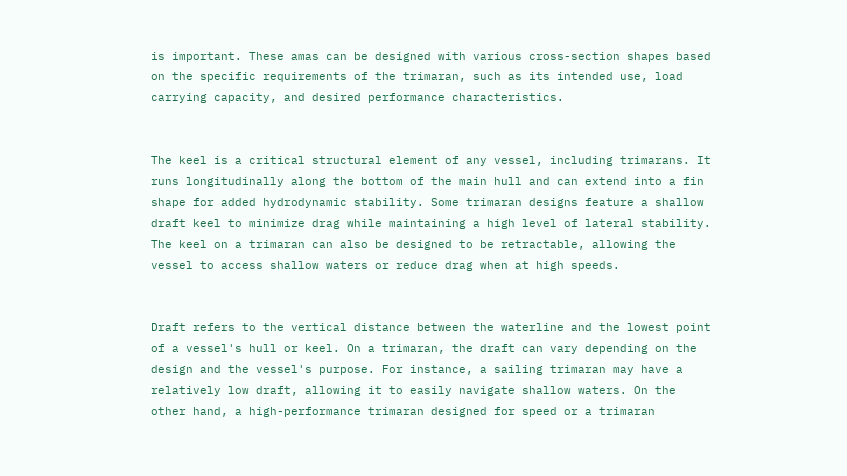is important. These amas can be designed with various cross-section shapes based on the specific requirements of the trimaran, such as its intended use, load carrying capacity, and desired performance characteristics.


The keel is a critical structural element of any vessel, including trimarans. It runs longitudinally along the bottom of the main hull and can extend into a fin shape for added hydrodynamic stability. Some trimaran designs feature a shallow draft keel to minimize drag while maintaining a high level of lateral stability. The keel on a trimaran can also be designed to be retractable, allowing the vessel to access shallow waters or reduce drag when at high speeds.


Draft refers to the vertical distance between the waterline and the lowest point of a vessel's hull or keel. On a trimaran, the draft can vary depending on the design and the vessel's purpose. For instance, a sailing trimaran may have a relatively low draft, allowing it to easily navigate shallow waters. On the other hand, a high-performance trimaran designed for speed or a trimaran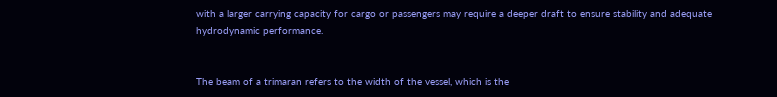with a larger carrying capacity for cargo or passengers may require a deeper draft to ensure stability and adequate hydrodynamic performance.


The beam of a trimaran refers to the width of the vessel, which is the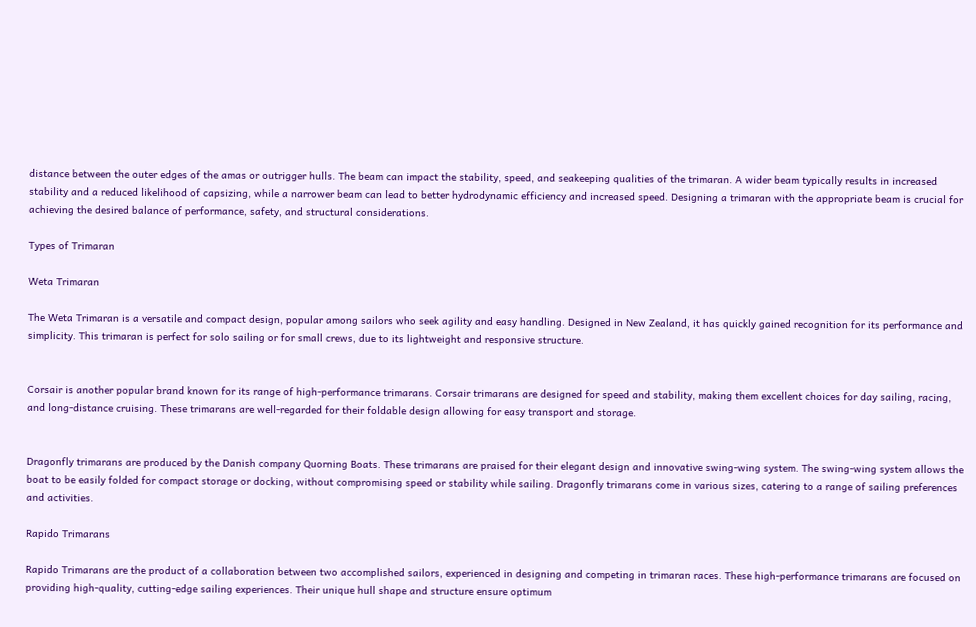distance between the outer edges of the amas or outrigger hulls. The beam can impact the stability, speed, and seakeeping qualities of the trimaran. A wider beam typically results in increased stability and a reduced likelihood of capsizing, while a narrower beam can lead to better hydrodynamic efficiency and increased speed. Designing a trimaran with the appropriate beam is crucial for achieving the desired balance of performance, safety, and structural considerations.

Types of Trimaran

Weta Trimaran

The Weta Trimaran is a versatile and compact design, popular among sailors who seek agility and easy handling. Designed in New Zealand, it has quickly gained recognition for its performance and simplicity. This trimaran is perfect for solo sailing or for small crews, due to its lightweight and responsive structure.


Corsair is another popular brand known for its range of high-performance trimarans. Corsair trimarans are designed for speed and stability, making them excellent choices for day sailing, racing, and long-distance cruising. These trimarans are well-regarded for their foldable design allowing for easy transport and storage.


Dragonfly trimarans are produced by the Danish company Quorning Boats. These trimarans are praised for their elegant design and innovative swing-wing system. The swing-wing system allows the boat to be easily folded for compact storage or docking, without compromising speed or stability while sailing. Dragonfly trimarans come in various sizes, catering to a range of sailing preferences and activities.

Rapido Trimarans

Rapido Trimarans are the product of a collaboration between two accomplished sailors, experienced in designing and competing in trimaran races. These high-performance trimarans are focused on providing high-quality, cutting-edge sailing experiences. Their unique hull shape and structure ensure optimum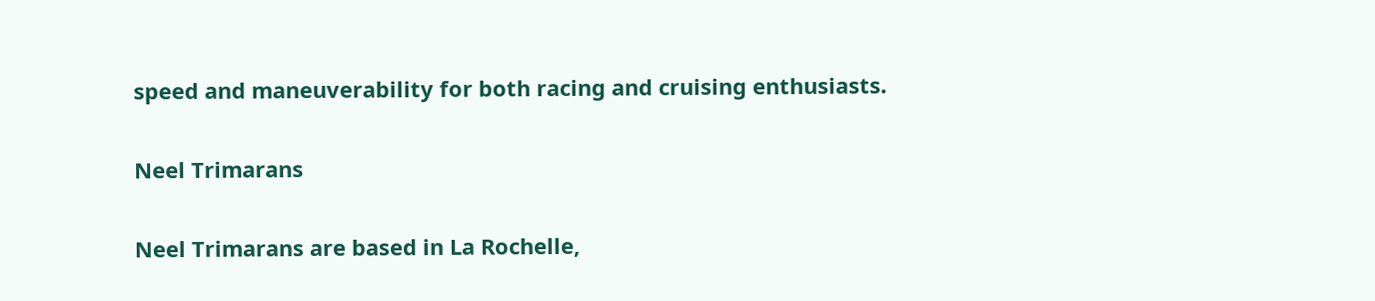speed and maneuverability for both racing and cruising enthusiasts.

Neel Trimarans

Neel Trimarans are based in La Rochelle,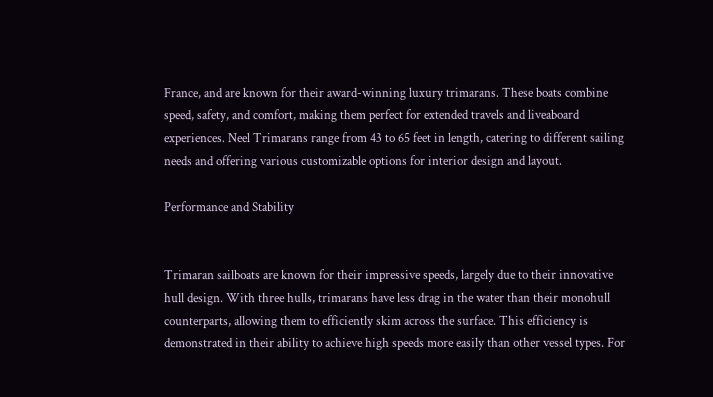France, and are known for their award-winning luxury trimarans. These boats combine speed, safety, and comfort, making them perfect for extended travels and liveaboard experiences. Neel Trimarans range from 43 to 65 feet in length, catering to different sailing needs and offering various customizable options for interior design and layout.

Performance and Stability


Trimaran sailboats are known for their impressive speeds, largely due to their innovative hull design. With three hulls, trimarans have less drag in the water than their monohull counterparts, allowing them to efficiently skim across the surface. This efficiency is demonstrated in their ability to achieve high speeds more easily than other vessel types. For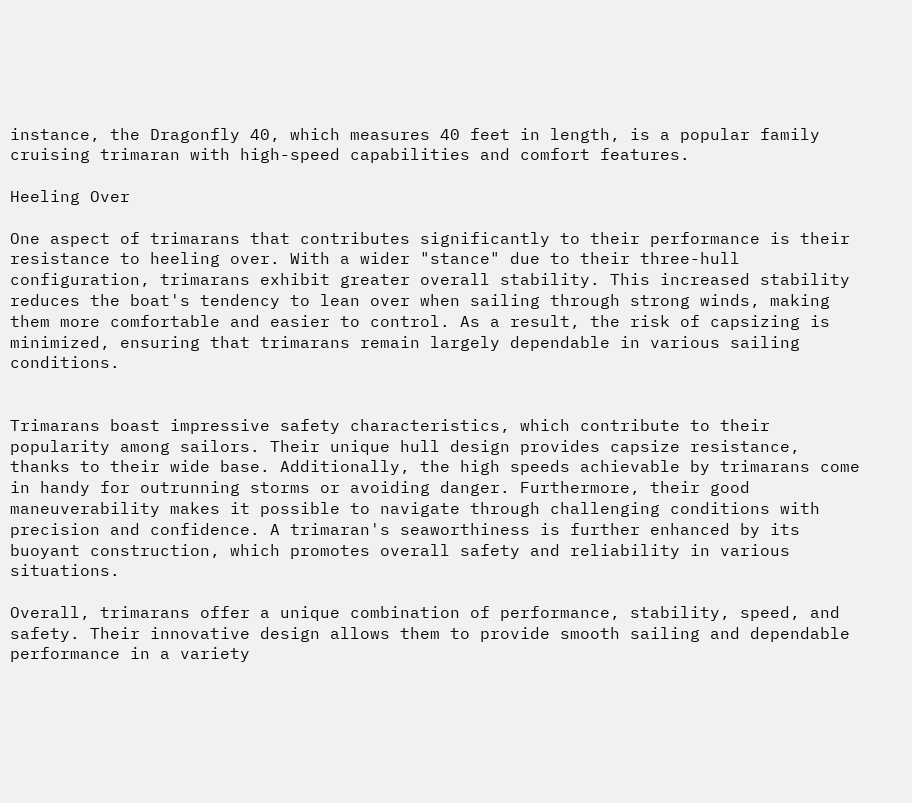instance, the Dragonfly 40, which measures 40 feet in length, is a popular family cruising trimaran with high-speed capabilities and comfort features.

Heeling Over

One aspect of trimarans that contributes significantly to their performance is their resistance to heeling over. With a wider "stance" due to their three-hull configuration, trimarans exhibit greater overall stability. This increased stability reduces the boat's tendency to lean over when sailing through strong winds, making them more comfortable and easier to control. As a result, the risk of capsizing is minimized, ensuring that trimarans remain largely dependable in various sailing conditions.


Trimarans boast impressive safety characteristics, which contribute to their popularity among sailors. Their unique hull design provides capsize resistance, thanks to their wide base. Additionally, the high speeds achievable by trimarans come in handy for outrunning storms or avoiding danger. Furthermore, their good maneuverability makes it possible to navigate through challenging conditions with precision and confidence. A trimaran's seaworthiness is further enhanced by its buoyant construction, which promotes overall safety and reliability in various situations.

Overall, trimarans offer a unique combination of performance, stability, speed, and safety. Their innovative design allows them to provide smooth sailing and dependable performance in a variety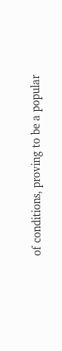of conditions, proving to be a popular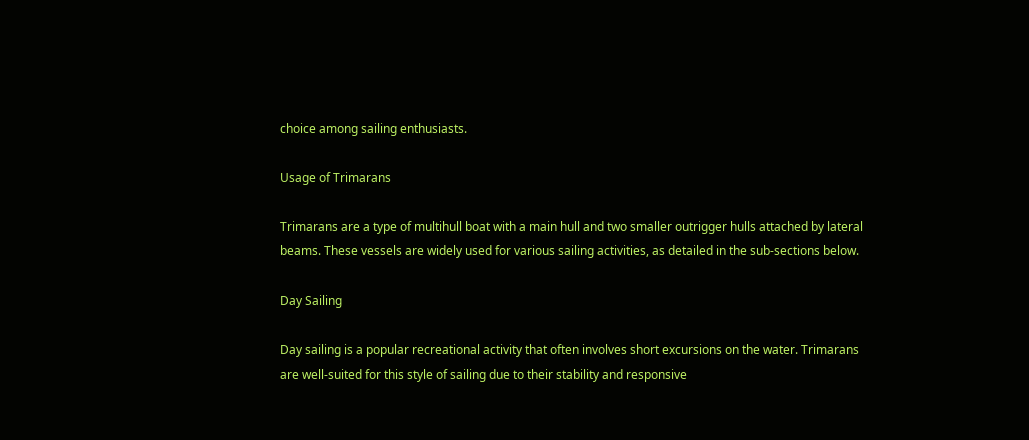choice among sailing enthusiasts.

Usage of Trimarans

Trimarans are a type of multihull boat with a main hull and two smaller outrigger hulls attached by lateral beams. These vessels are widely used for various sailing activities, as detailed in the sub-sections below.

Day Sailing

Day sailing is a popular recreational activity that often involves short excursions on the water. Trimarans are well-suited for this style of sailing due to their stability and responsive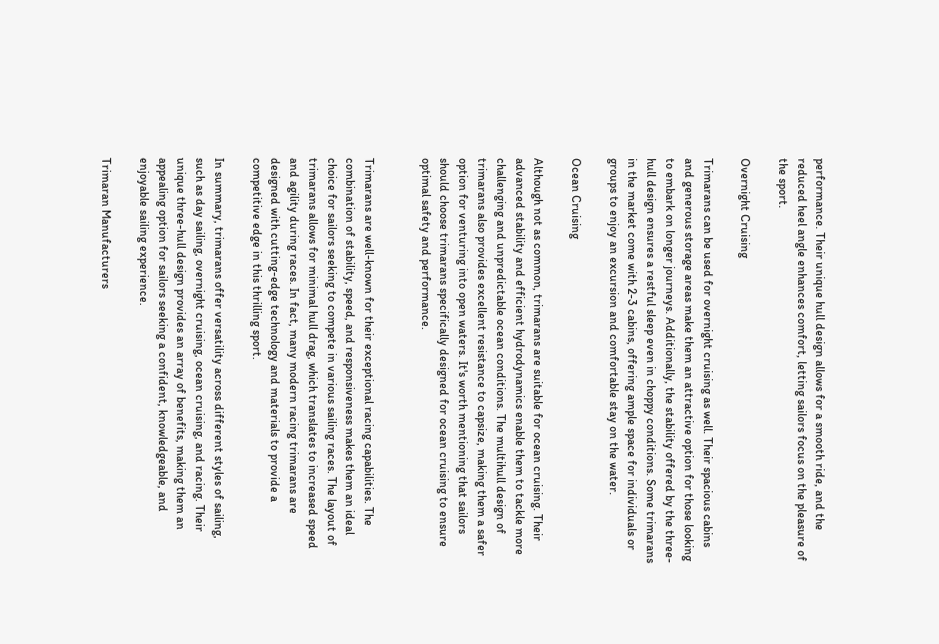performance. Their unique hull design allows for a smooth ride, and the reduced heel angle enhances comfort, letting sailors focus on the pleasure of the sport.

Overnight Cruising

Trimarans can be used for overnight cruising as well. Their spacious cabins and generous storage areas make them an attractive option for those looking to embark on longer journeys. Additionally, the stability offered by the three-hull design ensures a restful sleep even in choppy conditions. Some trimarans in the market come with 2-3 cabins, offering ample space for individuals or groups to enjoy an excursion and comfortable stay on the water.

Ocean Cruising

Although not as common, trimarans are suitable for ocean cruising. Their advanced stability and efficient hydrodynamics enable them to tackle more challenging and unpredictable ocean conditions. The multihull design of trimarans also provides excellent resistance to capsize, making them a safer option for venturing into open waters. It's worth mentioning that sailors should choose trimarans specifically designed for ocean cruising to ensure optimal safety and performance.


Trimarans are well-known for their exceptional racing capabilities. The combination of stability, speed, and responsiveness makes them an ideal choice for sailors seeking to compete in various sailing races. The layout of trimarans allows for minimal hull drag, which translates to increased speed and agility during races. In fact, many modern racing trimarans are designed with cutting-edge technology and materials to provide a competitive edge in this thrilling sport.

In summary, trimarans offer versatility across different styles of sailing, such as day sailing, overnight cruising, ocean cruising, and racing. Their unique three-hull design provides an array of benefits, making them an appealing option for sailors seeking a confident, knowledgeable, and enjoyable sailing experience.

Trimaran Manufacturers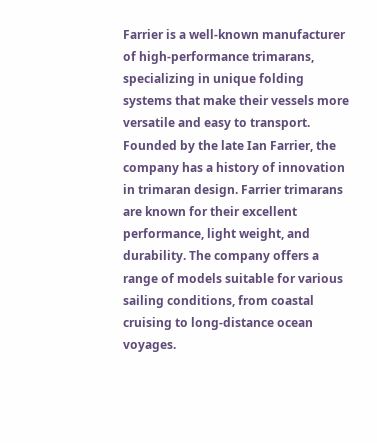Farrier is a well-known manufacturer of high-performance trimarans, specializing in unique folding systems that make their vessels more versatile and easy to transport. Founded by the late Ian Farrier, the company has a history of innovation in trimaran design. Farrier trimarans are known for their excellent performance, light weight, and durability. The company offers a range of models suitable for various sailing conditions, from coastal cruising to long-distance ocean voyages.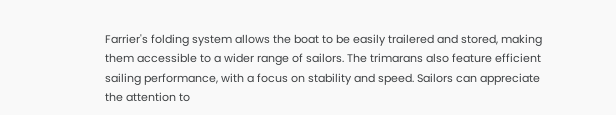Farrier's folding system allows the boat to be easily trailered and stored, making them accessible to a wider range of sailors. The trimarans also feature efficient sailing performance, with a focus on stability and speed. Sailors can appreciate the attention to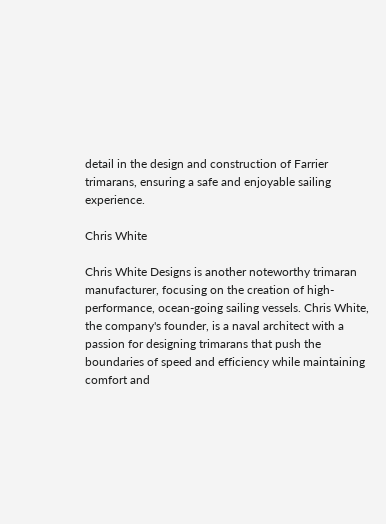detail in the design and construction of Farrier trimarans, ensuring a safe and enjoyable sailing experience.

Chris White

Chris White Designs is another noteworthy trimaran manufacturer, focusing on the creation of high-performance, ocean-going sailing vessels. Chris White, the company's founder, is a naval architect with a passion for designing trimarans that push the boundaries of speed and efficiency while maintaining comfort and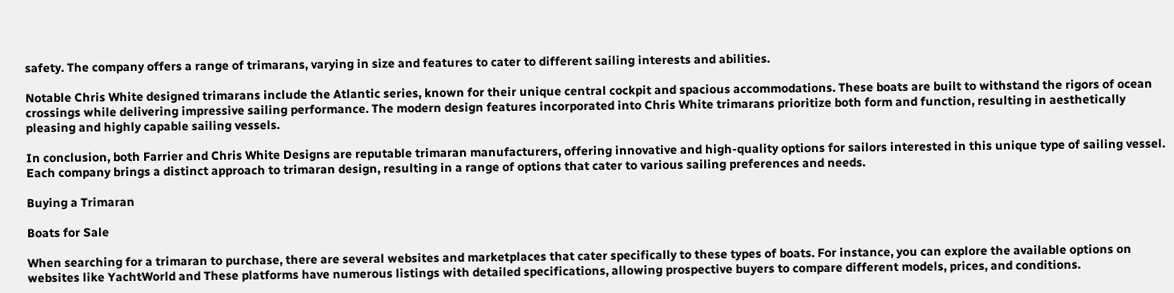safety. The company offers a range of trimarans, varying in size and features to cater to different sailing interests and abilities.

Notable Chris White designed trimarans include the Atlantic series, known for their unique central cockpit and spacious accommodations. These boats are built to withstand the rigors of ocean crossings while delivering impressive sailing performance. The modern design features incorporated into Chris White trimarans prioritize both form and function, resulting in aesthetically pleasing and highly capable sailing vessels.

In conclusion, both Farrier and Chris White Designs are reputable trimaran manufacturers, offering innovative and high-quality options for sailors interested in this unique type of sailing vessel. Each company brings a distinct approach to trimaran design, resulting in a range of options that cater to various sailing preferences and needs.

Buying a Trimaran

Boats for Sale

When searching for a trimaran to purchase, there are several websites and marketplaces that cater specifically to these types of boats. For instance, you can explore the available options on websites like YachtWorld and These platforms have numerous listings with detailed specifications, allowing prospective buyers to compare different models, prices, and conditions.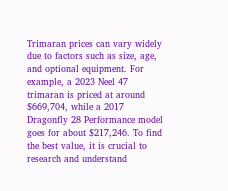Trimaran prices can vary widely due to factors such as size, age, and optional equipment. For example, a 2023 Neel 47 trimaran is priced at around $669,704, while a 2017 Dragonfly 28 Performance model goes for about $217,246. To find the best value, it is crucial to research and understand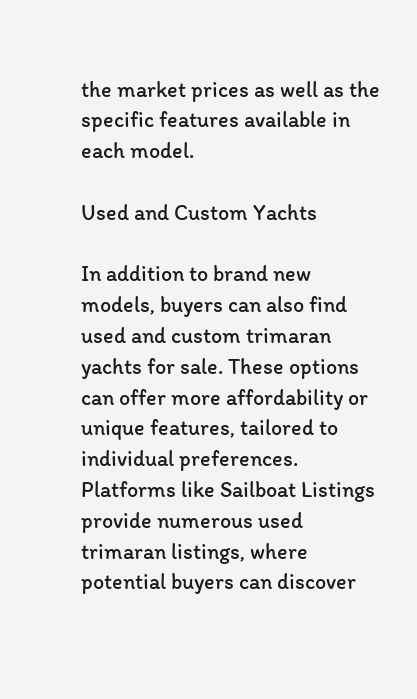the market prices as well as the specific features available in each model.

Used and Custom Yachts

In addition to brand new models, buyers can also find used and custom trimaran yachts for sale. These options can offer more affordability or unique features, tailored to individual preferences. Platforms like Sailboat Listings provide numerous used trimaran listings, where potential buyers can discover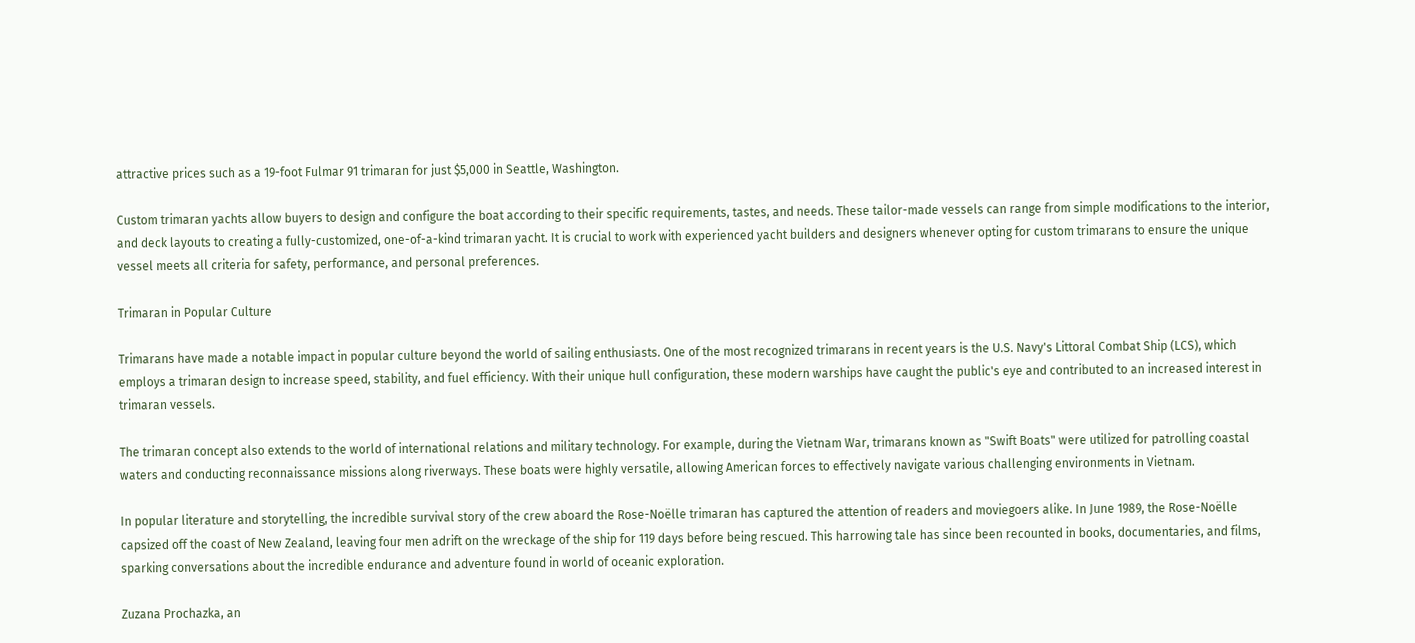attractive prices such as a 19-foot Fulmar 91 trimaran for just $5,000 in Seattle, Washington.

Custom trimaran yachts allow buyers to design and configure the boat according to their specific requirements, tastes, and needs. These tailor-made vessels can range from simple modifications to the interior, and deck layouts to creating a fully-customized, one-of-a-kind trimaran yacht. It is crucial to work with experienced yacht builders and designers whenever opting for custom trimarans to ensure the unique vessel meets all criteria for safety, performance, and personal preferences.

Trimaran in Popular Culture

Trimarans have made a notable impact in popular culture beyond the world of sailing enthusiasts. One of the most recognized trimarans in recent years is the U.S. Navy's Littoral Combat Ship (LCS), which employs a trimaran design to increase speed, stability, and fuel efficiency. With their unique hull configuration, these modern warships have caught the public's eye and contributed to an increased interest in trimaran vessels.

The trimaran concept also extends to the world of international relations and military technology. For example, during the Vietnam War, trimarans known as "Swift Boats" were utilized for patrolling coastal waters and conducting reconnaissance missions along riverways. These boats were highly versatile, allowing American forces to effectively navigate various challenging environments in Vietnam.

In popular literature and storytelling, the incredible survival story of the crew aboard the Rose-Noëlle trimaran has captured the attention of readers and moviegoers alike. In June 1989, the Rose-Noëlle capsized off the coast of New Zealand, leaving four men adrift on the wreckage of the ship for 119 days before being rescued. This harrowing tale has since been recounted in books, documentaries, and films, sparking conversations about the incredible endurance and adventure found in world of oceanic exploration.

Zuzana Prochazka, an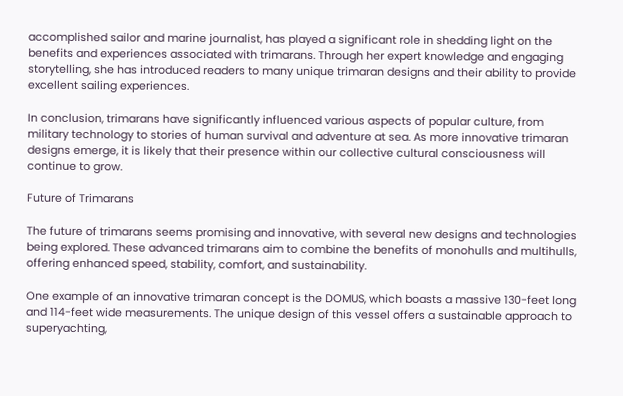accomplished sailor and marine journalist, has played a significant role in shedding light on the benefits and experiences associated with trimarans. Through her expert knowledge and engaging storytelling, she has introduced readers to many unique trimaran designs and their ability to provide excellent sailing experiences.

In conclusion, trimarans have significantly influenced various aspects of popular culture, from military technology to stories of human survival and adventure at sea. As more innovative trimaran designs emerge, it is likely that their presence within our collective cultural consciousness will continue to grow.

Future of Trimarans

The future of trimarans seems promising and innovative, with several new designs and technologies being explored. These advanced trimarans aim to combine the benefits of monohulls and multihulls, offering enhanced speed, stability, comfort, and sustainability.

One example of an innovative trimaran concept is the DOMUS, which boasts a massive 130-feet long and 114-feet wide measurements. The unique design of this vessel offers a sustainable approach to superyachting,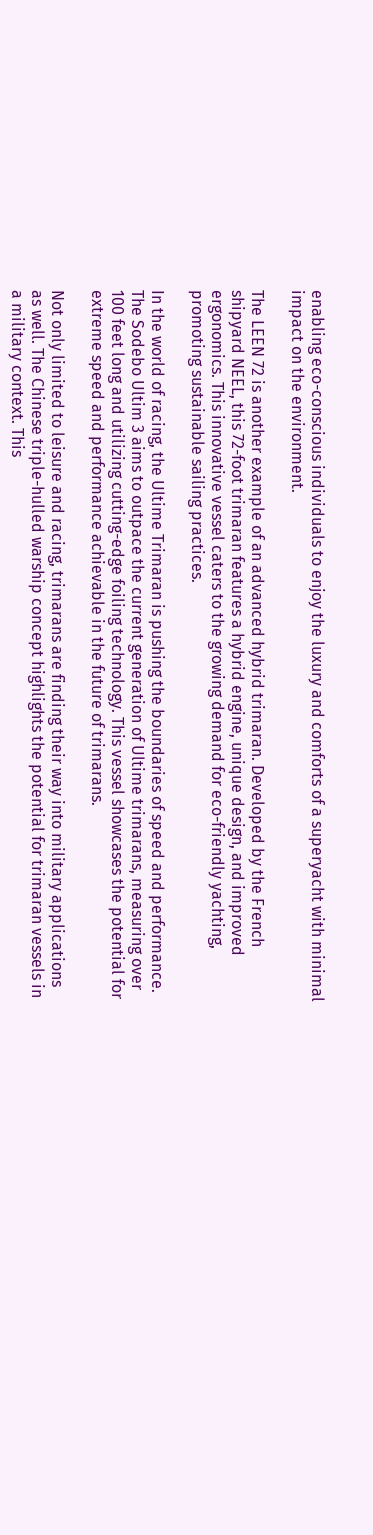enabling eco-conscious individuals to enjoy the luxury and comforts of a superyacht with minimal impact on the environment.

The LEEN 72 is another example of an advanced hybrid trimaran. Developed by the French shipyard NEEL, this 72-foot trimaran features a hybrid engine, unique design, and improved ergonomics. This innovative vessel caters to the growing demand for eco-friendly yachting, promoting sustainable sailing practices.

In the world of racing, the Ultime Trimaran is pushing the boundaries of speed and performance. The Sodebo Ultim 3 aims to outpace the current generation of Ultime trimarans, measuring over 100 feet long and utilizing cutting-edge foiling technology. This vessel showcases the potential for extreme speed and performance achievable in the future of trimarans.

Not only limited to leisure and racing, trimarans are finding their way into military applications as well. The Chinese triple-hulled warship concept highlights the potential for trimaran vessels in a military context. This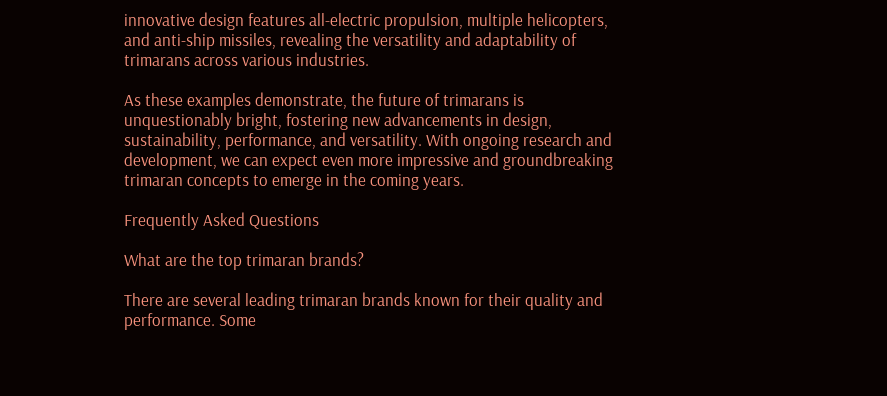innovative design features all-electric propulsion, multiple helicopters, and anti-ship missiles, revealing the versatility and adaptability of trimarans across various industries.

As these examples demonstrate, the future of trimarans is unquestionably bright, fostering new advancements in design, sustainability, performance, and versatility. With ongoing research and development, we can expect even more impressive and groundbreaking trimaran concepts to emerge in the coming years.

Frequently Asked Questions

What are the top trimaran brands?

There are several leading trimaran brands known for their quality and performance. Some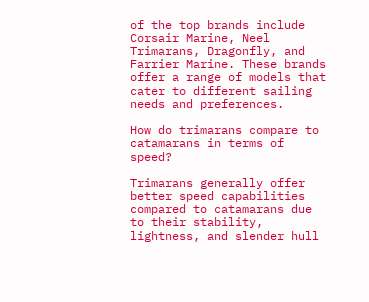of the top brands include Corsair Marine, Neel Trimarans, Dragonfly, and Farrier Marine. These brands offer a range of models that cater to different sailing needs and preferences.

How do trimarans compare to catamarans in terms of speed?

Trimarans generally offer better speed capabilities compared to catamarans due to their stability, lightness, and slender hull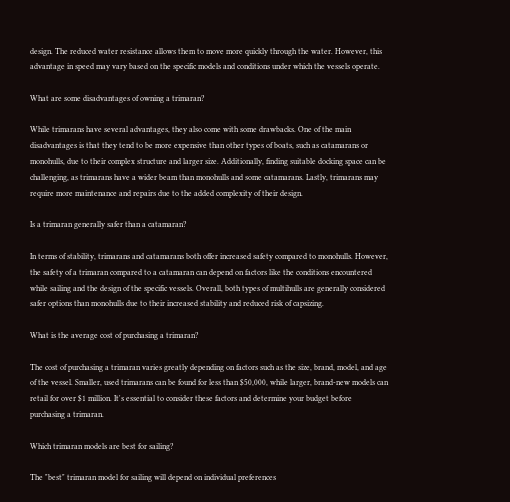design. The reduced water resistance allows them to move more quickly through the water. However, this advantage in speed may vary based on the specific models and conditions under which the vessels operate.

What are some disadvantages of owning a trimaran?

While trimarans have several advantages, they also come with some drawbacks. One of the main disadvantages is that they tend to be more expensive than other types of boats, such as catamarans or monohulls, due to their complex structure and larger size. Additionally, finding suitable docking space can be challenging, as trimarans have a wider beam than monohulls and some catamarans. Lastly, trimarans may require more maintenance and repairs due to the added complexity of their design.

Is a trimaran generally safer than a catamaran?

In terms of stability, trimarans and catamarans both offer increased safety compared to monohulls. However, the safety of a trimaran compared to a catamaran can depend on factors like the conditions encountered while sailing and the design of the specific vessels. Overall, both types of multihulls are generally considered safer options than monohulls due to their increased stability and reduced risk of capsizing.

What is the average cost of purchasing a trimaran?

The cost of purchasing a trimaran varies greatly depending on factors such as the size, brand, model, and age of the vessel. Smaller, used trimarans can be found for less than $50,000, while larger, brand-new models can retail for over $1 million. It's essential to consider these factors and determine your budget before purchasing a trimaran.

Which trimaran models are best for sailing?

The "best" trimaran model for sailing will depend on individual preferences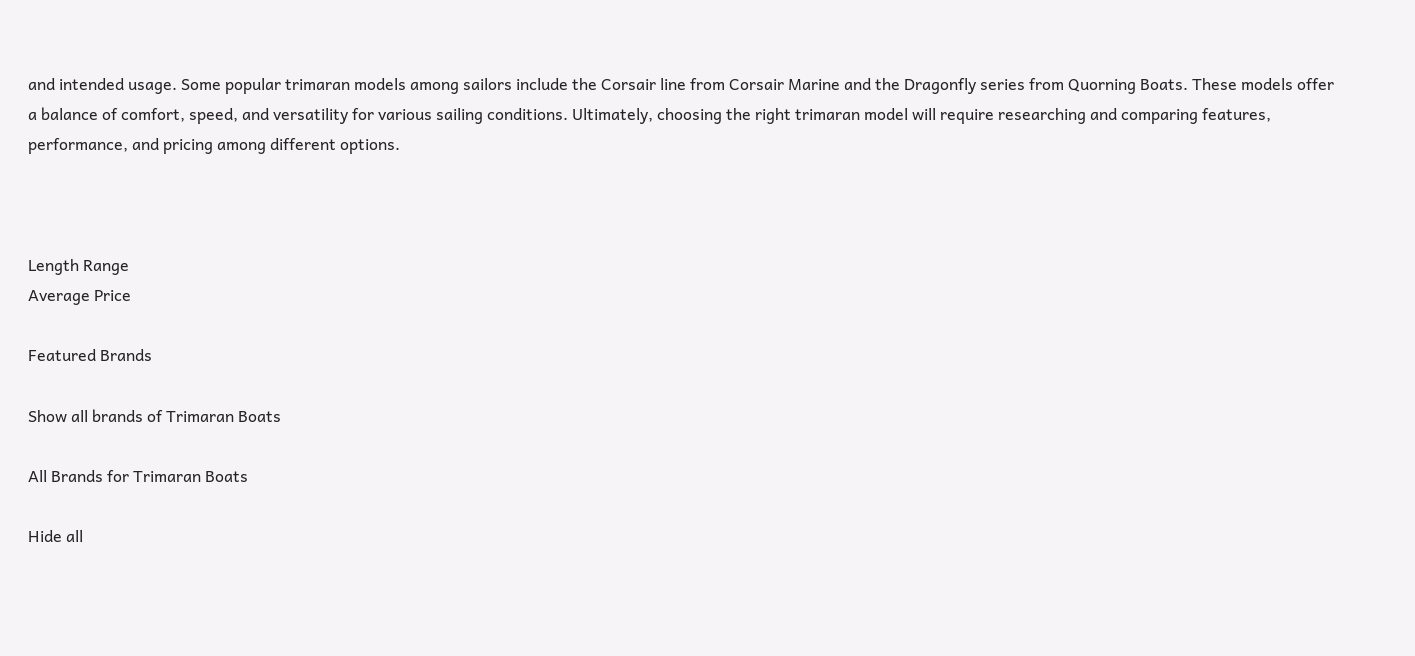and intended usage. Some popular trimaran models among sailors include the Corsair line from Corsair Marine and the Dragonfly series from Quorning Boats. These models offer a balance of comfort, speed, and versatility for various sailing conditions. Ultimately, choosing the right trimaran model will require researching and comparing features, performance, and pricing among different options.



Length Range
Average Price

Featured Brands

Show all brands of Trimaran Boats

All Brands for Trimaran Boats

Hide all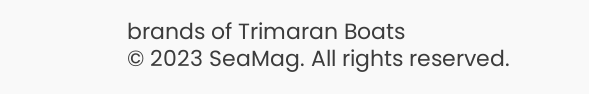brands of Trimaran Boats
© 2023 SeaMag. All rights reserved.